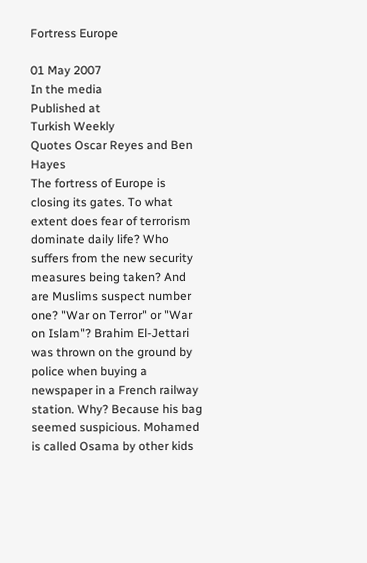Fortress Europe

01 May 2007
In the media
Published at
Turkish Weekly
Quotes Oscar Reyes and Ben Hayes
The fortress of Europe is closing its gates. To what extent does fear of terrorism dominate daily life? Who suffers from the new security measures being taken? And are Muslims suspect number one? "War on Terror" or "War on Islam"? Brahim El-Jettari was thrown on the ground by police when buying a newspaper in a French railway station. Why? Because his bag seemed suspicious. Mohamed is called Osama by other kids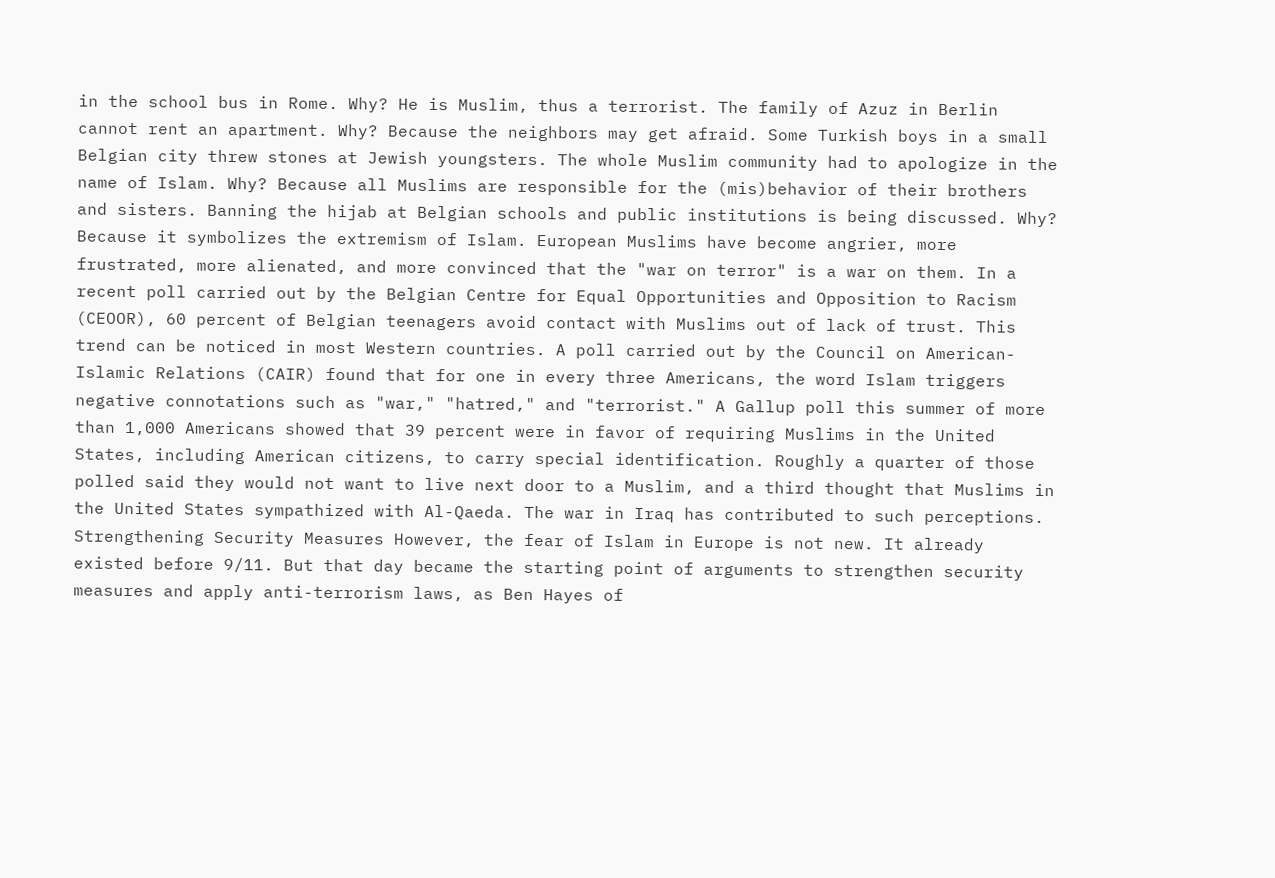in the school bus in Rome. Why? He is Muslim, thus a terrorist. The family of Azuz in Berlin cannot rent an apartment. Why? Because the neighbors may get afraid. Some Turkish boys in a small Belgian city threw stones at Jewish youngsters. The whole Muslim community had to apologize in the name of Islam. Why? Because all Muslims are responsible for the (mis)behavior of their brothers and sisters. Banning the hijab at Belgian schools and public institutions is being discussed. Why? Because it symbolizes the extremism of Islam. European Muslims have become angrier, more frustrated, more alienated, and more convinced that the "war on terror" is a war on them. In a recent poll carried out by the Belgian Centre for Equal Opportunities and Opposition to Racism (CEOOR), 60 percent of Belgian teenagers avoid contact with Muslims out of lack of trust. This trend can be noticed in most Western countries. A poll carried out by the Council on American-Islamic Relations (CAIR) found that for one in every three Americans, the word Islam triggers negative connotations such as "war," "hatred," and "terrorist." A Gallup poll this summer of more than 1,000 Americans showed that 39 percent were in favor of requiring Muslims in the United States, including American citizens, to carry special identification. Roughly a quarter of those polled said they would not want to live next door to a Muslim, and a third thought that Muslims in the United States sympathized with Al-Qaeda. The war in Iraq has contributed to such perceptions. Strengthening Security Measures However, the fear of Islam in Europe is not new. It already existed before 9/11. But that day became the starting point of arguments to strengthen security measures and apply anti-terrorism laws, as Ben Hayes of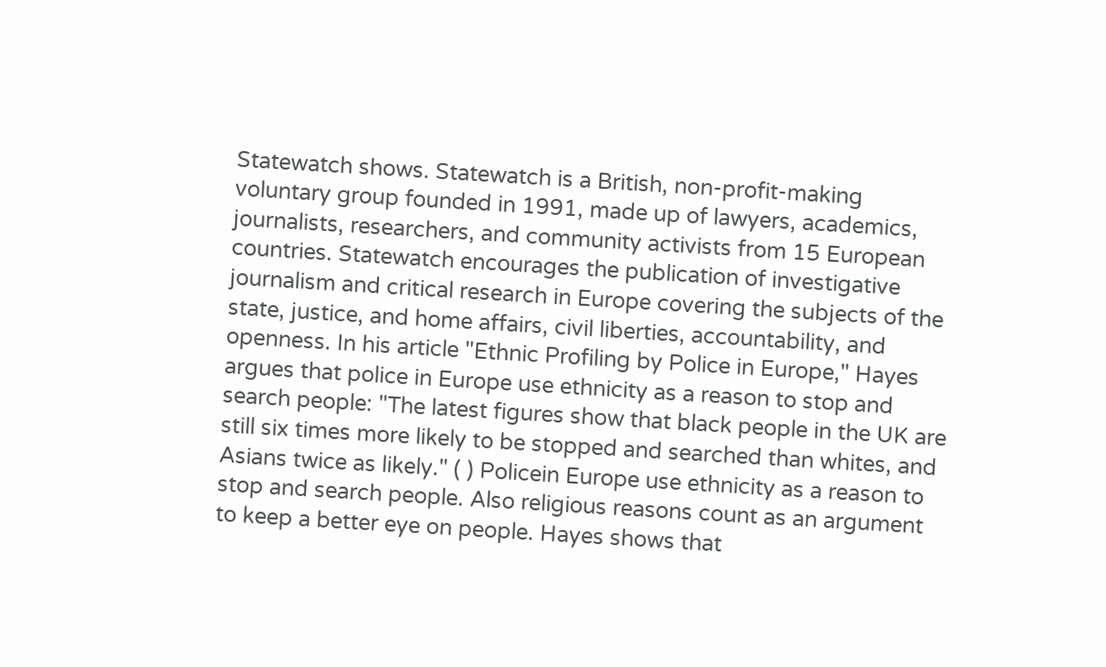Statewatch shows. Statewatch is a British, non-profit-making voluntary group founded in 1991, made up of lawyers, academics, journalists, researchers, and community activists from 15 European countries. Statewatch encourages the publication of investigative journalism and critical research in Europe covering the subjects of the state, justice, and home affairs, civil liberties, accountability, and openness. In his article "Ethnic Profiling by Police in Europe," Hayes argues that police in Europe use ethnicity as a reason to stop and search people: "The latest figures show that black people in the UK are still six times more likely to be stopped and searched than whites, and Asians twice as likely." ( ) Policein Europe use ethnicity as a reason to stop and search people. Also religious reasons count as an argument to keep a better eye on people. Hayes shows that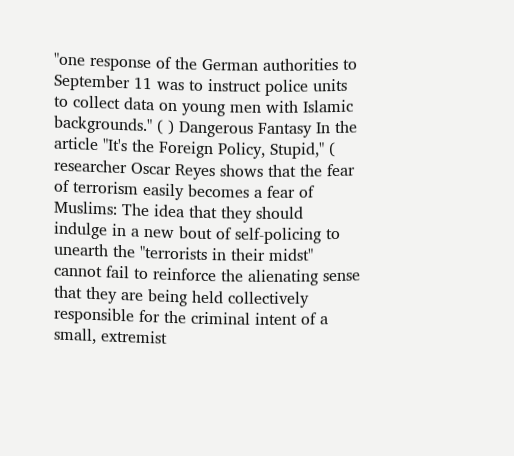"one response of the German authorities to September 11 was to instruct police units to collect data on young men with Islamic backgrounds." ( ) Dangerous Fantasy In the article "It's the Foreign Policy, Stupid," ( researcher Oscar Reyes shows that the fear of terrorism easily becomes a fear of Muslims: The idea that they should indulge in a new bout of self-policing to unearth the "terrorists in their midst" cannot fail to reinforce the alienating sense that they are being held collectively responsible for the criminal intent of a small, extremist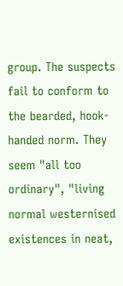group. The suspects fail to conform to the bearded, hook-handed norm. They seem "all too ordinary", "living normal westernised existences in neat,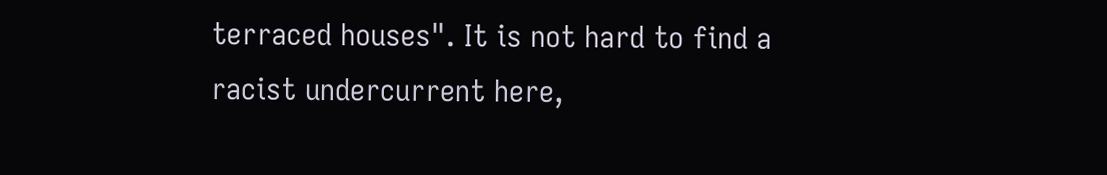terraced houses". It is not hard to find a racist undercurrent here,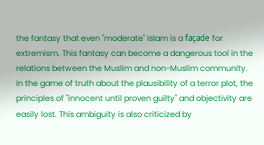the fantasy that even "moderate" Islam is a façade for extremism. This fantasy can become a dangerous tool in the relations between the Muslim and non-Muslim community. In the game of truth about the plausibility of a terror plot, the principles of "innocent until proven guilty" and objectivity are easily lost. This ambiguity is also criticized by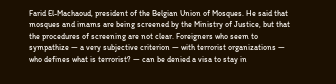Farid El-Machaoud, president of the Belgian Union of Mosques. He said that mosques and imams are being screened by the Ministry of Justice, but that the procedures of screening are not clear. Foreigners who seem to sympathize — a very subjective criterion — with terrorist organizations — who defines what is terrorist? — can be denied a visa to stay in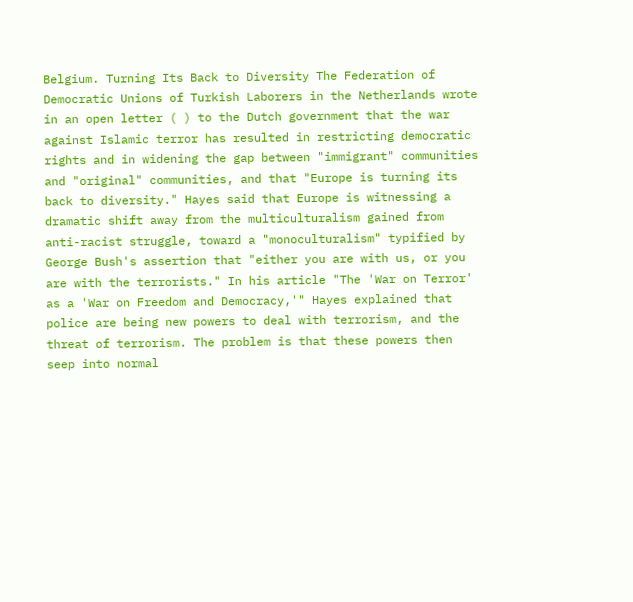Belgium. Turning Its Back to Diversity The Federation of Democratic Unions of Turkish Laborers in the Netherlands wrote in an open letter ( ) to the Dutch government that the war against Islamic terror has resulted in restricting democratic rights and in widening the gap between "immigrant" communities and "original" communities, and that "Europe is turning its back to diversity." Hayes said that Europe is witnessing a dramatic shift away from the multiculturalism gained from anti-racist struggle, toward a "monoculturalism" typified by George Bush's assertion that "either you are with us, or you are with the terrorists." In his article "The 'War on Terror' as a 'War on Freedom and Democracy,'" Hayes explained that police are being new powers to deal with terrorism, and the threat of terrorism. The problem is that these powers then seep into normal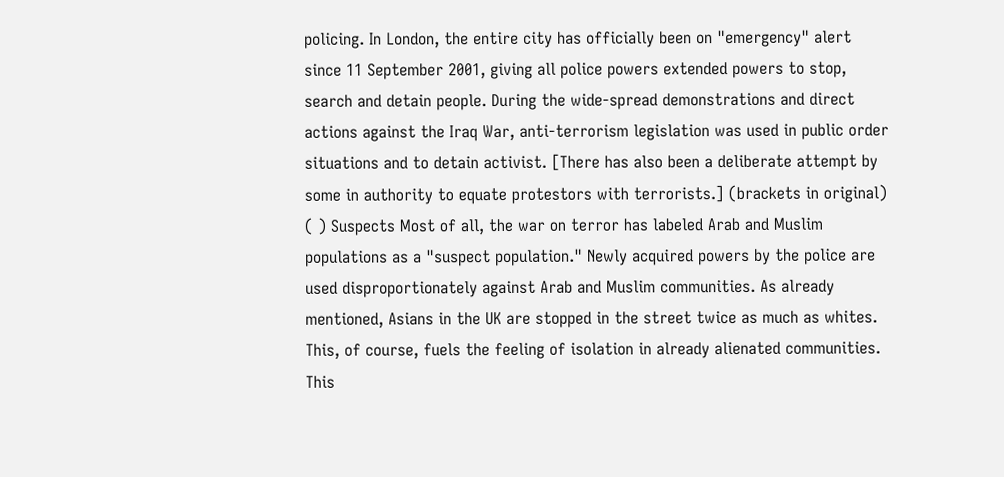policing. In London, the entire city has officially been on "emergency" alert since 11 September 2001, giving all police powers extended powers to stop, search and detain people. During the wide-spread demonstrations and direct actions against the Iraq War, anti-terrorism legislation was used in public order situations and to detain activist. [There has also been a deliberate attempt by some in authority to equate protestors with terrorists.] (brackets in original) ( ) Suspects Most of all, the war on terror has labeled Arab and Muslim populations as a "suspect population." Newly acquired powers by the police are used disproportionately against Arab and Muslim communities. As already mentioned, Asians in the UK are stopped in the street twice as much as whites. This, of course, fuels the feeling of isolation in already alienated communities. This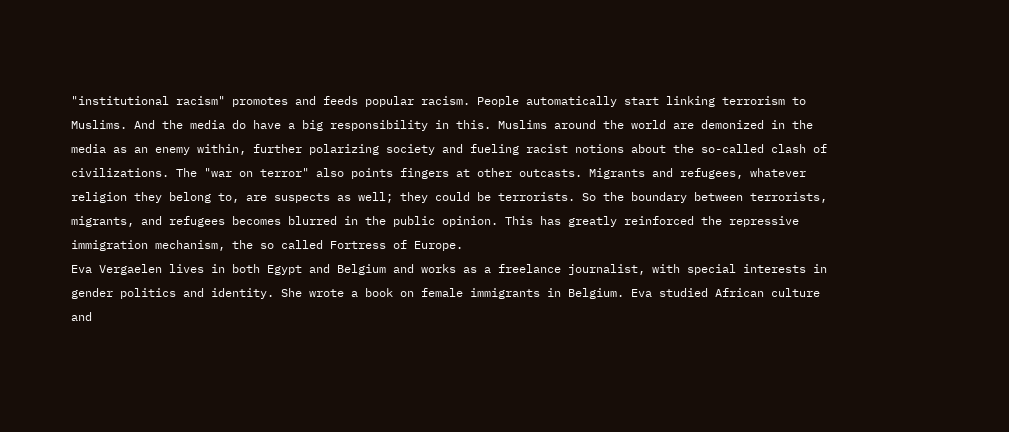"institutional racism" promotes and feeds popular racism. People automatically start linking terrorism to Muslims. And the media do have a big responsibility in this. Muslims around the world are demonized in the media as an enemy within, further polarizing society and fueling racist notions about the so-called clash of civilizations. The "war on terror" also points fingers at other outcasts. Migrants and refugees, whatever religion they belong to, are suspects as well; they could be terrorists. So the boundary between terrorists, migrants, and refugees becomes blurred in the public opinion. This has greatly reinforced the repressive immigration mechanism, the so called Fortress of Europe.
Eva Vergaelen lives in both Egypt and Belgium and works as a freelance journalist, with special interests in gender politics and identity. She wrote a book on female immigrants in Belgium. Eva studied African culture and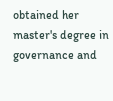obtained her master's degree in governance and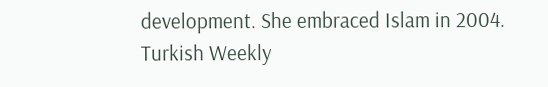development. She embraced Islam in 2004. Turkish Weekly